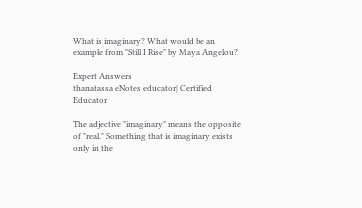What is imaginary? What would be an example from "Still I Rise" by Maya Angelou?

Expert Answers
thanatassa eNotes educator| Certified Educator

The adjective "imaginary" means the opposite of "real." Something that is imaginary exists only in the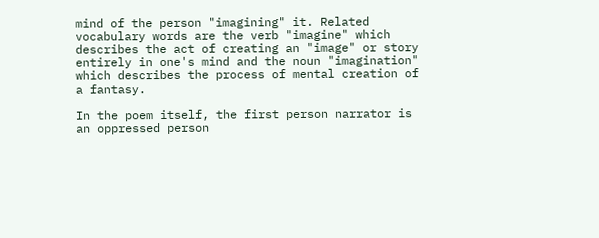mind of the person "imagining" it. Related vocabulary words are the verb "imagine" which describes the act of creating an "image" or story entirely in one's mind and the noun "imagination" which describes the process of mental creation of a fantasy.

In the poem itself, the first person narrator is an oppressed person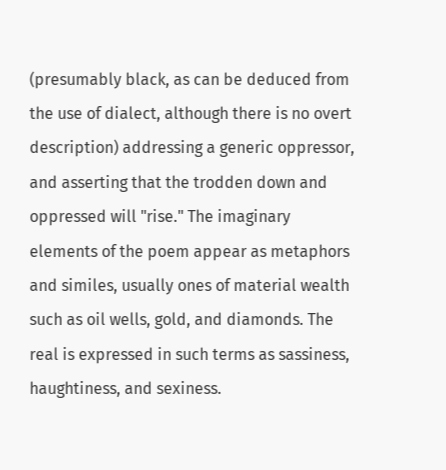(presumably black, as can be deduced from the use of dialect, although there is no overt description) addressing a generic oppressor, and asserting that the trodden down and oppressed will "rise." The imaginary elements of the poem appear as metaphors and similes, usually ones of material wealth such as oil wells, gold, and diamonds. The real is expressed in such terms as sassiness, haughtiness, and sexiness.